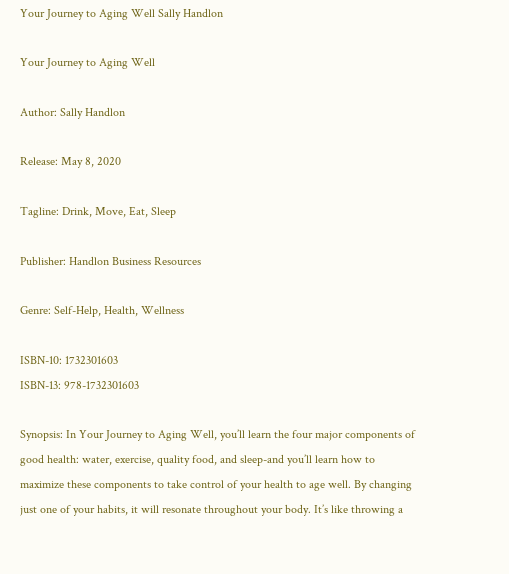Your Journey to Aging Well Sally Handlon

Your Journey to Aging Well

Author: Sally Handlon

Release: May 8, 2020

Tagline: Drink, Move, Eat, Sleep

Publisher: Handlon Business Resources

Genre: Self-Help, Health, Wellness

ISBN-10: 1732301603
ISBN-13: 978-1732301603

Synopsis: In Your Journey to Aging Well, you’ll learn the four major components of good health: water, exercise, quality food, and sleep-and you’ll learn how to maximize these components to take control of your health to age well. By changing just one of your habits, it will resonate throughout your body. It’s like throwing a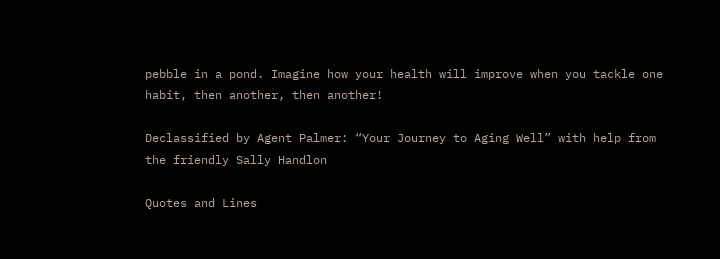pebble in a pond. Imagine how your health will improve when you tackle one habit, then another, then another!

Declassified by Agent Palmer: “Your Journey to Aging Well” with help from the friendly Sally Handlon

Quotes and Lines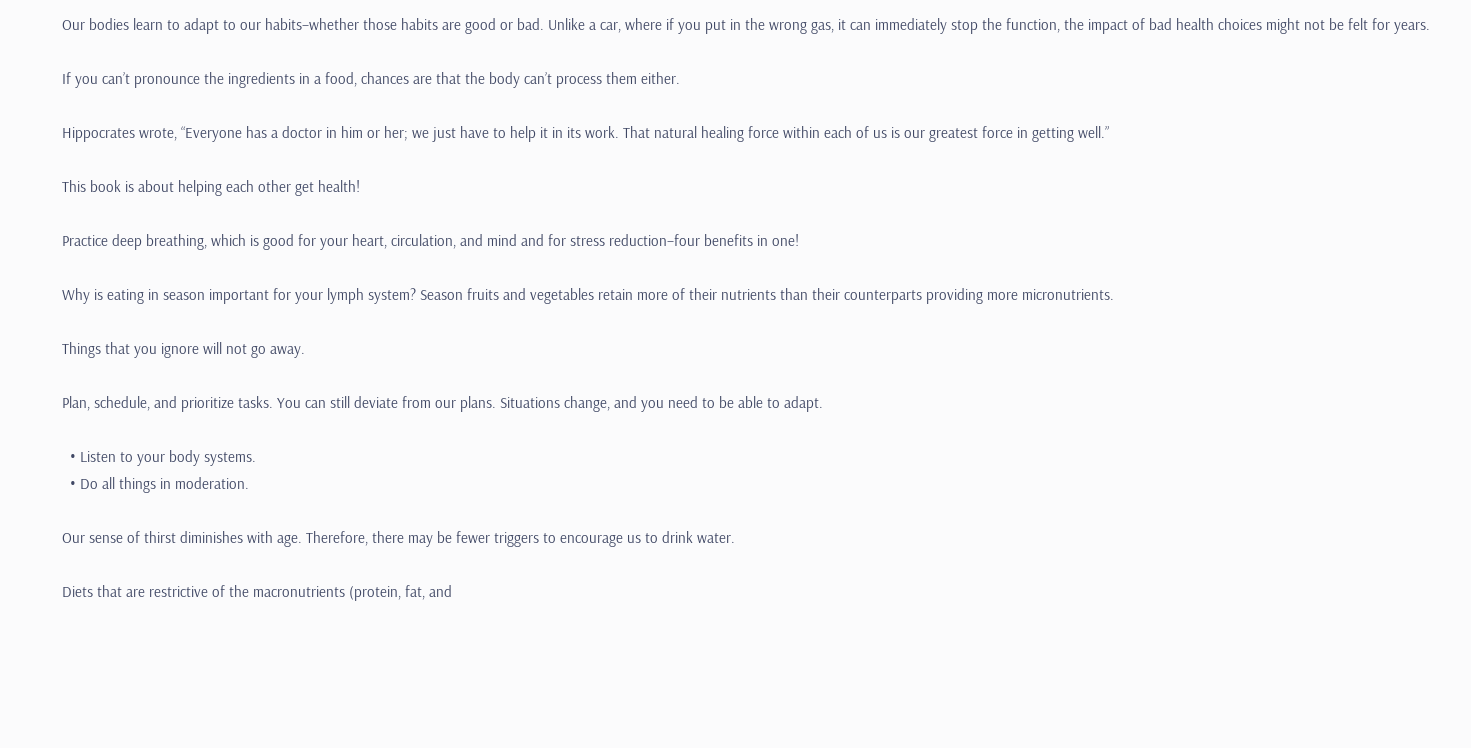Our bodies learn to adapt to our habits–whether those habits are good or bad. Unlike a car, where if you put in the wrong gas, it can immediately stop the function, the impact of bad health choices might not be felt for years.

If you can’t pronounce the ingredients in a food, chances are that the body can’t process them either.

Hippocrates wrote, “Everyone has a doctor in him or her; we just have to help it in its work. That natural healing force within each of us is our greatest force in getting well.”

This book is about helping each other get health!

Practice deep breathing, which is good for your heart, circulation, and mind and for stress reduction–four benefits in one!

Why is eating in season important for your lymph system? Season fruits and vegetables retain more of their nutrients than their counterparts providing more micronutrients.

Things that you ignore will not go away.

Plan, schedule, and prioritize tasks. You can still deviate from our plans. Situations change, and you need to be able to adapt.

  • Listen to your body systems.
  • Do all things in moderation.

Our sense of thirst diminishes with age. Therefore, there may be fewer triggers to encourage us to drink water.

Diets that are restrictive of the macronutrients (protein, fat, and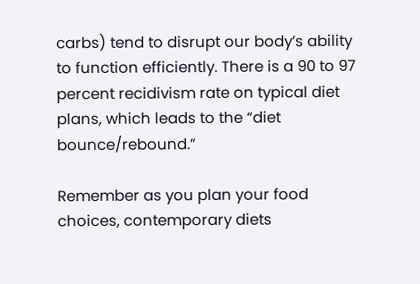carbs) tend to disrupt our body’s ability to function efficiently. There is a 90 to 97 percent recidivism rate on typical diet plans, which leads to the “diet bounce/rebound.”

Remember as you plan your food choices, contemporary diets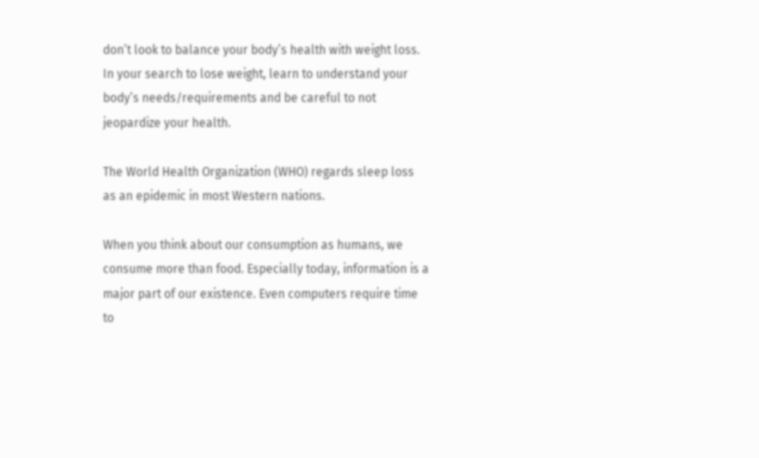don’t look to balance your body’s health with weight loss. In your search to lose weight, learn to understand your body’s needs/requirements and be careful to not jeopardize your health.

The World Health Organization (WHO) regards sleep loss as an epidemic in most Western nations.

When you think about our consumption as humans, we consume more than food. Especially today, information is a major part of our existence. Even computers require time to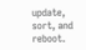update, sort, and reboot.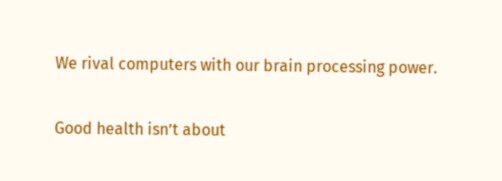We rival computers with our brain processing power.

Good health isn’t about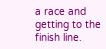a race and getting to the finish line.